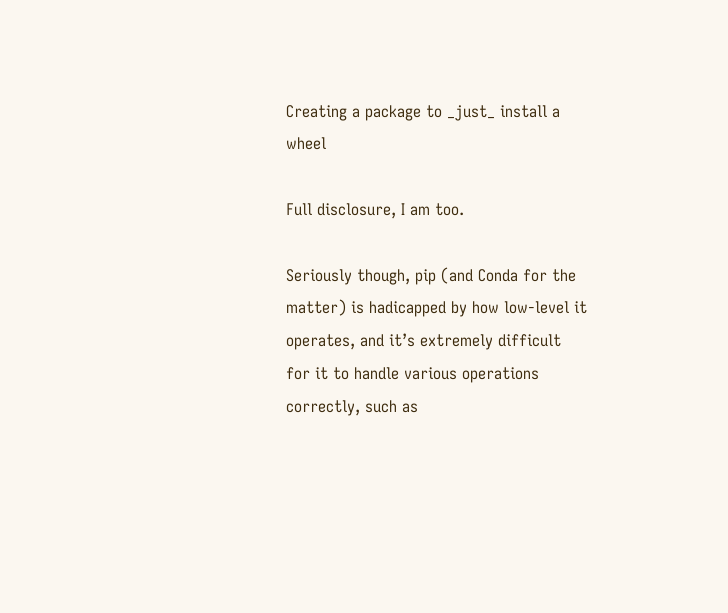Creating a package to _just_ install a wheel

Full disclosure, I am too.

Seriously though, pip (and Conda for the matter) is hadicapped by how low-level it operates, and it’s extremely difficult for it to handle various operations correctly, such as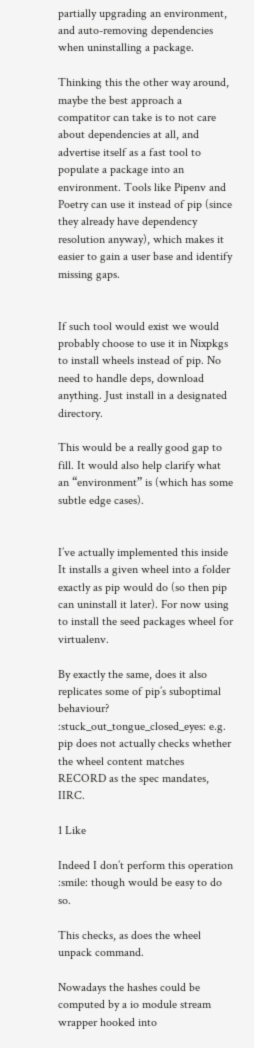partially upgrading an environment, and auto-removing dependencies when uninstalling a package.

Thinking this the other way around, maybe the best approach a compatitor can take is to not care about dependencies at all, and advertise itself as a fast tool to populate a package into an environment. Tools like Pipenv and Poetry can use it instead of pip (since they already have dependency resolution anyway), which makes it easier to gain a user base and identify missing gaps.


If such tool would exist we would probably choose to use it in Nixpkgs to install wheels instead of pip. No need to handle deps, download anything. Just install in a designated directory.

This would be a really good gap to fill. It would also help clarify what an “environment” is (which has some subtle edge cases).


I’ve actually implemented this inside It installs a given wheel into a folder exactly as pip would do (so then pip can uninstall it later). For now using to install the seed packages wheel for virtualenv.

By exactly the same, does it also replicates some of pip’s suboptimal behaviour? :stuck_out_tongue_closed_eyes: e.g. pip does not actually checks whether the wheel content matches RECORD as the spec mandates, IIRC.

1 Like

Indeed I don’t perform this operation :smile: though would be easy to do so.

This checks, as does the wheel unpack command.

Nowadays the hashes could be computed by a io module stream wrapper hooked into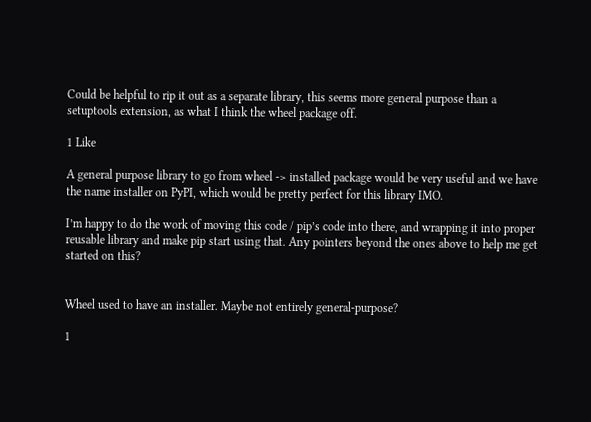Could be helpful to rip it out as a separate library, this seems more general purpose than a setuptools extension, as what I think the wheel package off.

1 Like

A general purpose library to go from wheel -> installed package would be very useful and we have the name installer on PyPI, which would be pretty perfect for this library IMO.

I’m happy to do the work of moving this code / pip’s code into there, and wrapping it into proper reusable library and make pip start using that. Any pointers beyond the ones above to help me get started on this?


Wheel used to have an installer. Maybe not entirely general-purpose?

1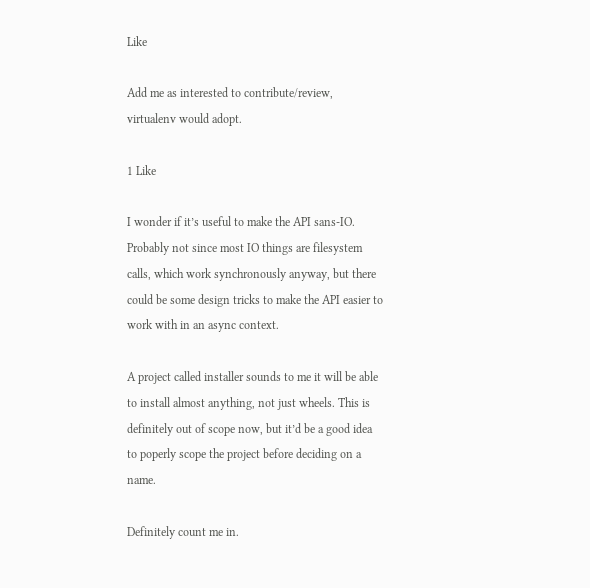Like

Add me as interested to contribute/review, virtualenv would adopt.

1 Like

I wonder if it’s useful to make the API sans-IO. Probably not since most IO things are filesystem calls, which work synchronously anyway, but there could be some design tricks to make the API easier to work with in an async context.

A project called installer sounds to me it will be able to install almost anything, not just wheels. This is definitely out of scope now, but it’d be a good idea to poperly scope the project before deciding on a name.

Definitely count me in.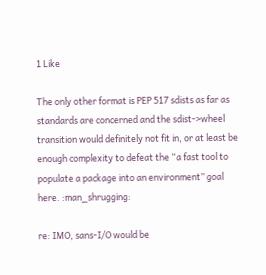1 Like

The only other format is PEP 517 sdists as far as standards are concerned and the sdist->wheel transition would definitely not fit in, or at least be enough complexity to defeat the “a fast tool to populate a package into an environment” goal here. :man_shrugging:

re: IMO, sans-I/O would be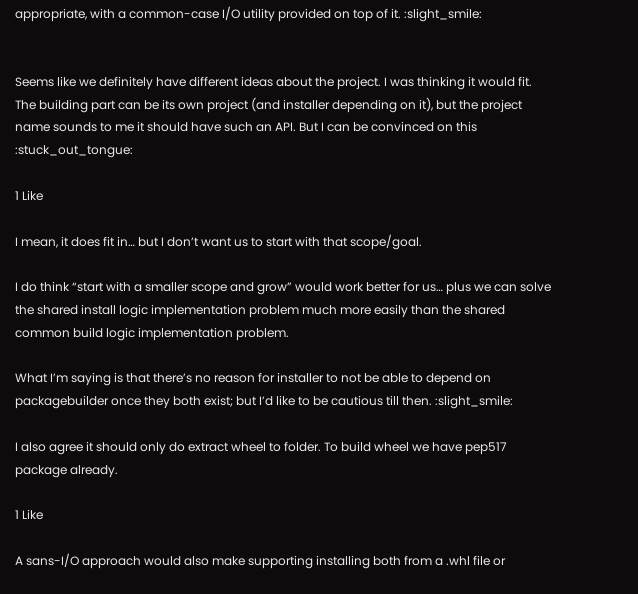appropriate, with a common-case I/O utility provided on top of it. :slight_smile:


Seems like we definitely have different ideas about the project. I was thinking it would fit. The building part can be its own project (and installer depending on it), but the project name sounds to me it should have such an API. But I can be convinced on this :stuck_out_tongue:

1 Like

I mean, it does fit in… but I don’t want us to start with that scope/goal.

I do think “start with a smaller scope and grow” would work better for us… plus we can solve the shared install logic implementation problem much more easily than the shared common build logic implementation problem.

What I’m saying is that there’s no reason for installer to not be able to depend on packagebuilder once they both exist; but I’d like to be cautious till then. :slight_smile:

I also agree it should only do extract wheel to folder. To build wheel we have pep517 package already.

1 Like

A sans-I/O approach would also make supporting installing both from a .whl file or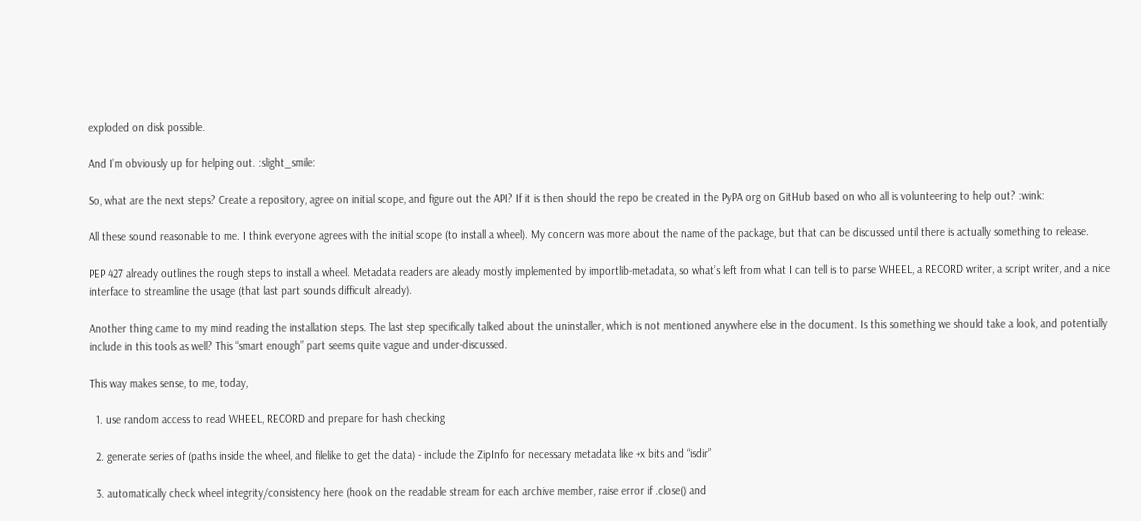exploded on disk possible.

And I’m obviously up for helping out. :slight_smile:

So, what are the next steps? Create a repository, agree on initial scope, and figure out the API? If it is then should the repo be created in the PyPA org on GitHub based on who all is volunteering to help out? :wink:

All these sound reasonable to me. I think everyone agrees with the initial scope (to install a wheel). My concern was more about the name of the package, but that can be discussed until there is actually something to release.

PEP 427 already outlines the rough steps to install a wheel. Metadata readers are aleady mostly implemented by importlib-metadata, so what’s left from what I can tell is to parse WHEEL, a RECORD writer, a script writer, and a nice interface to streamline the usage (that last part sounds difficult already).

Another thing came to my mind reading the installation steps. The last step specifically talked about the uninstaller, which is not mentioned anywhere else in the document. Is this something we should take a look, and potentially include in this tools as well? This “smart enough” part seems quite vague and under-discussed.

This way makes sense, to me, today,

  1. use random access to read WHEEL, RECORD and prepare for hash checking

  2. generate series of (paths inside the wheel, and filelike to get the data) - include the ZipInfo for necessary metadata like +x bits and “isdir”

  3. automatically check wheel integrity/consistency here (hook on the readable stream for each archive member, raise error if .close() and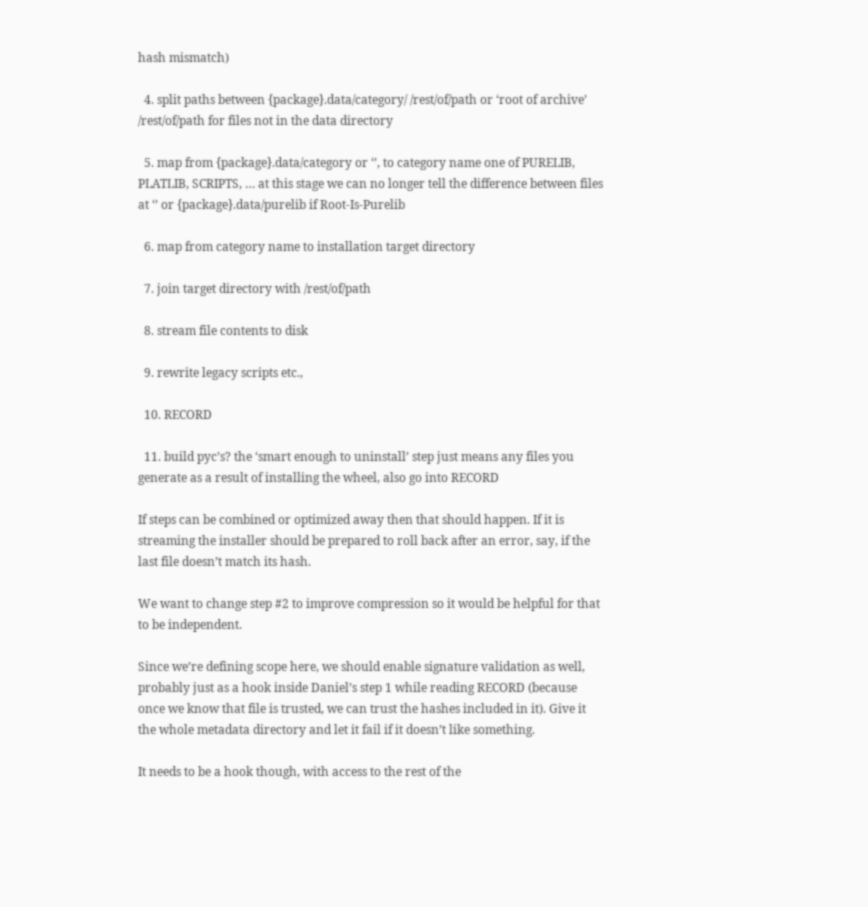hash mismatch)

  4. split paths between {package}.data/category/ /rest/of/path or ‘root of archive’ /rest/of/path for files not in the data directory

  5. map from {package}.data/category or ‘’, to category name one of PURELIB, PLATLIB, SCRIPTS, … at this stage we can no longer tell the difference between files at ‘’ or {package}.data/purelib if Root-Is-Purelib

  6. map from category name to installation target directory

  7. join target directory with /rest/of/path

  8. stream file contents to disk

  9. rewrite legacy scripts etc.,

  10. RECORD

  11. build pyc’s? the ‘smart enough to uninstall’ step just means any files you generate as a result of installing the wheel, also go into RECORD

If steps can be combined or optimized away then that should happen. If it is streaming the installer should be prepared to roll back after an error, say, if the last file doesn’t match its hash.

We want to change step #2 to improve compression so it would be helpful for that to be independent.

Since we’re defining scope here, we should enable signature validation as well, probably just as a hook inside Daniel’s step 1 while reading RECORD (because once we know that file is trusted, we can trust the hashes included in it). Give it the whole metadata directory and let it fail if it doesn’t like something.

It needs to be a hook though, with access to the rest of the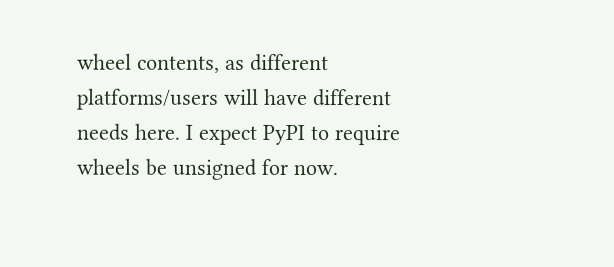wheel contents, as different platforms/users will have different needs here. I expect PyPI to require wheels be unsigned for now.